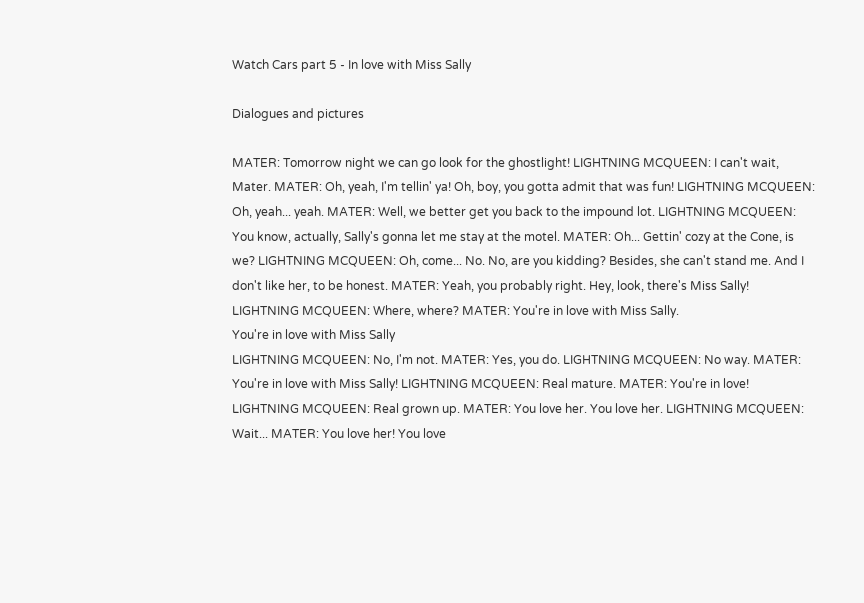Watch Cars part 5 - In love with Miss Sally

Dialogues and pictures

MATER: Tomorrow night we can go look for the ghostlight! LIGHTNING MCQUEEN: I can't wait, Mater. MATER: Oh, yeah, I'm tellin' ya! Oh, boy, you gotta admit that was fun! LIGHTNING MCQUEEN: Oh, yeah... yeah. MATER: Well, we better get you back to the impound lot. LIGHTNING MCQUEEN: You know, actually, Sally's gonna let me stay at the motel. MATER: Oh... Gettin' cozy at the Cone, is we? LIGHTNING MCQUEEN: Oh, come... No. No, are you kidding? Besides, she can't stand me. And I don't like her, to be honest. MATER: Yeah, you probably right. Hey, look, there's Miss Sally! LIGHTNING MCQUEEN: Where, where? MATER: You're in love with Miss Sally.
You're in love with Miss Sally
LIGHTNING MCQUEEN: No, I'm not. MATER: Yes, you do. LIGHTNING MCQUEEN: No way. MATER: You're in love with Miss Sally! LIGHTNING MCQUEEN: Real mature. MATER: You're in love! LIGHTNING MCQUEEN: Real grown up. MATER: You love her. You love her. LIGHTNING MCQUEEN: Wait... MATER: You love her! You love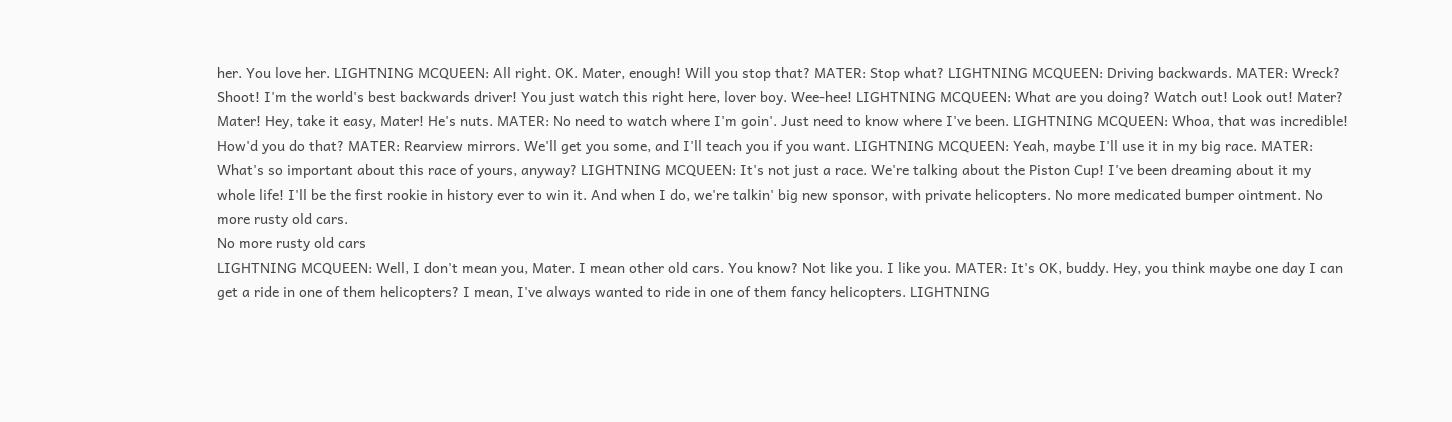her. You love her. LIGHTNING MCQUEEN: All right. OK. Mater, enough! Will you stop that? MATER: Stop what? LIGHTNING MCQUEEN: Driving backwards. MATER: Wreck? Shoot! I'm the world's best backwards driver! You just watch this right here, lover boy. Wee-hee! LIGHTNING MCQUEEN: What are you doing? Watch out! Look out! Mater? Mater! Hey, take it easy, Mater! He's nuts. MATER: No need to watch where I'm goin'. Just need to know where I've been. LIGHTNING MCQUEEN: Whoa, that was incredible! How'd you do that? MATER: Rearview mirrors. We'll get you some, and I'll teach you if you want. LIGHTNING MCQUEEN: Yeah, maybe I'll use it in my big race. MATER: What's so important about this race of yours, anyway? LIGHTNING MCQUEEN: It's not just a race. We're talking about the Piston Cup! I've been dreaming about it my whole life! I'll be the first rookie in history ever to win it. And when I do, we're talkin' big new sponsor, with private helicopters. No more medicated bumper ointment. No more rusty old cars.
No more rusty old cars
LIGHTNING MCQUEEN: Well, I don't mean you, Mater. I mean other old cars. You know? Not like you. I like you. MATER: It's OK, buddy. Hey, you think maybe one day I can get a ride in one of them helicopters? I mean, I've always wanted to ride in one of them fancy helicopters. LIGHTNING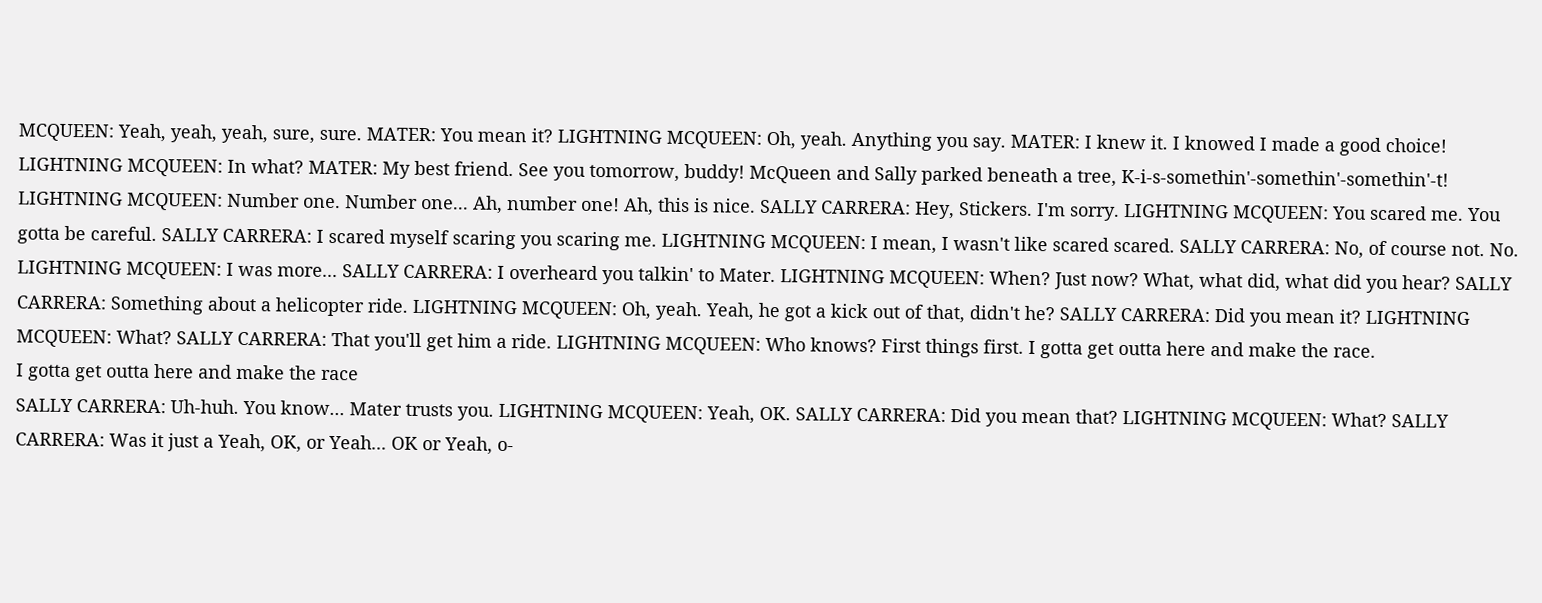MCQUEEN: Yeah, yeah, yeah, sure, sure. MATER: You mean it? LIGHTNING MCQUEEN: Oh, yeah. Anything you say. MATER: I knew it. I knowed I made a good choice! LIGHTNING MCQUEEN: In what? MATER: My best friend. See you tomorrow, buddy! McQueen and Sally parked beneath a tree, K-i-s-somethin'-somethin'-somethin'-t! LIGHTNING MCQUEEN: Number one. Number one... Ah, number one! Ah, this is nice. SALLY CARRERA: Hey, Stickers. I'm sorry. LIGHTNING MCQUEEN: You scared me. You gotta be careful. SALLY CARRERA: I scared myself scaring you scaring me. LIGHTNING MCQUEEN: I mean, I wasn't like scared scared. SALLY CARRERA: No, of course not. No. LIGHTNING MCQUEEN: I was more... SALLY CARRERA: I overheard you talkin' to Mater. LIGHTNING MCQUEEN: When? Just now? What, what did, what did you hear? SALLY CARRERA: Something about a helicopter ride. LIGHTNING MCQUEEN: Oh, yeah. Yeah, he got a kick out of that, didn't he? SALLY CARRERA: Did you mean it? LIGHTNING MCQUEEN: What? SALLY CARRERA: That you'll get him a ride. LIGHTNING MCQUEEN: Who knows? First things first. I gotta get outta here and make the race.
I gotta get outta here and make the race
SALLY CARRERA: Uh-huh. You know... Mater trusts you. LIGHTNING MCQUEEN: Yeah, OK. SALLY CARRERA: Did you mean that? LIGHTNING MCQUEEN: What? SALLY CARRERA: Was it just a Yeah, OK, or Yeah... OK or Yeah, o-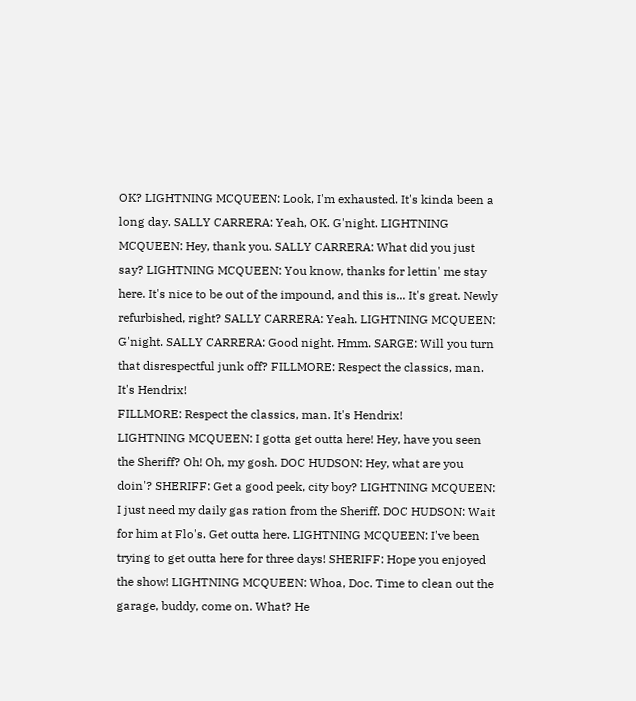OK? LIGHTNING MCQUEEN: Look, I'm exhausted. It's kinda been a long day. SALLY CARRERA: Yeah, OK. G'night. LIGHTNING MCQUEEN: Hey, thank you. SALLY CARRERA: What did you just say? LIGHTNING MCQUEEN: You know, thanks for lettin' me stay here. It's nice to be out of the impound, and this is... It's great. Newly refurbished, right? SALLY CARRERA: Yeah. LIGHTNING MCQUEEN: G'night. SALLY CARRERA: Good night. Hmm. SARGE: Will you turn that disrespectful junk off? FILLMORE: Respect the classics, man. It's Hendrix!
FILLMORE: Respect the classics, man. It's Hendrix!
LIGHTNING MCQUEEN: I gotta get outta here! Hey, have you seen the Sheriff? Oh! Oh, my gosh. DOC HUDSON: Hey, what are you doin'? SHERIFF: Get a good peek, city boy? LIGHTNING MCQUEEN: I just need my daily gas ration from the Sheriff. DOC HUDSON: Wait for him at Flo's. Get outta here. LIGHTNING MCQUEEN: I've been trying to get outta here for three days! SHERIFF: Hope you enjoyed the show! LIGHTNING MCQUEEN: Whoa, Doc. Time to clean out the garage, buddy, come on. What? He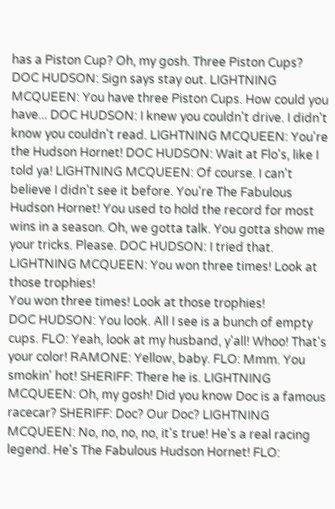has a Piston Cup? Oh, my gosh. Three Piston Cups? DOC HUDSON: Sign says stay out. LIGHTNING MCQUEEN: You have three Piston Cups. How could you have... DOC HUDSON: I knew you couldn't drive. I didn't know you couldn't read. LIGHTNING MCQUEEN: You're the Hudson Hornet! DOC HUDSON: Wait at Flo's, like I told ya! LIGHTNING MCQUEEN: Of course. I can't believe I didn't see it before. You're The Fabulous Hudson Hornet! You used to hold the record for most wins in a season. Oh, we gotta talk. You gotta show me your tricks. Please. DOC HUDSON: I tried that. LIGHTNING MCQUEEN: You won three times! Look at those trophies!
You won three times! Look at those trophies!
DOC HUDSON: You look. All I see is a bunch of empty cups. FLO: Yeah, look at my husband, y'all! Whoo! That's your color! RAMONE: Yellow, baby. FLO: Mmm. You smokin' hot! SHERIFF: There he is. LIGHTNING MCQUEEN: Oh, my gosh! Did you know Doc is a famous racecar? SHERIFF: Doc? Our Doc? LIGHTNING MCQUEEN: No, no, no, no, it's true! He's a real racing legend. He's The Fabulous Hudson Hornet! FLO: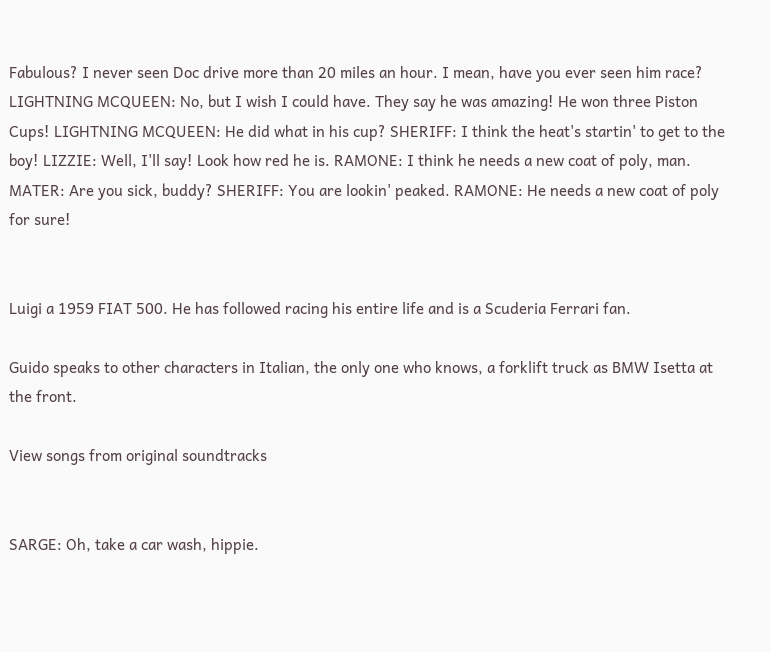Fabulous? I never seen Doc drive more than 20 miles an hour. I mean, have you ever seen him race? LIGHTNING MCQUEEN: No, but I wish I could have. They say he was amazing! He won three Piston Cups! LIGHTNING MCQUEEN: He did what in his cup? SHERIFF: I think the heat's startin' to get to the boy! LIZZIE: Well, I'll say! Look how red he is. RAMONE: I think he needs a new coat of poly, man. MATER: Are you sick, buddy? SHERIFF: You are lookin' peaked. RAMONE: He needs a new coat of poly for sure!


Luigi a 1959 FIAT 500. He has followed racing his entire life and is a Scuderia Ferrari fan.

Guido speaks to other characters in Italian, the only one who knows, a forklift truck as BMW Isetta at the front.

View songs from original soundtracks


SARGE: Oh, take a car wash, hippie.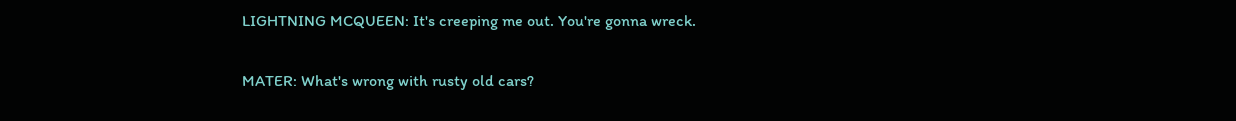LIGHTNING MCQUEEN: It's creeping me out. You're gonna wreck.

MATER: What's wrong with rusty old cars?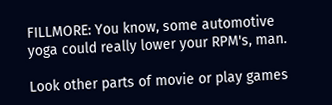FILLMORE: You know, some automotive yoga could really lower your RPM's, man.

Look other parts of movie or play games